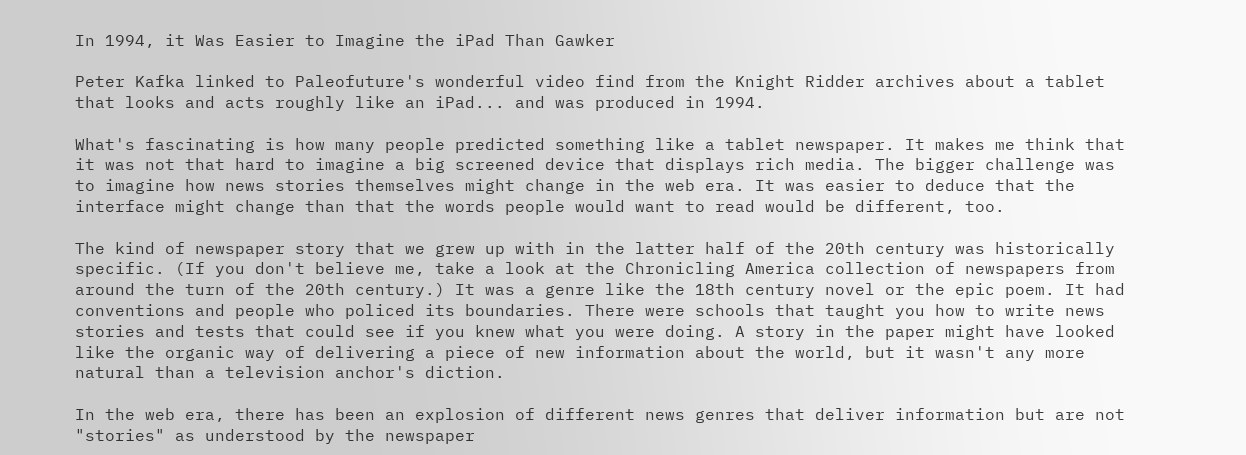In 1994, it Was Easier to Imagine the iPad Than Gawker

Peter Kafka linked to Paleofuture's wonderful video find from the Knight Ridder archives about a tablet that looks and acts roughly like an iPad... and was produced in 1994.

What's fascinating is how many people predicted something like a tablet newspaper. It makes me think that it was not that hard to imagine a big screened device that displays rich media. The bigger challenge was to imagine how news stories themselves might change in the web era. It was easier to deduce that the interface might change than that the words people would want to read would be different, too.

The kind of newspaper story that we grew up with in the latter half of the 20th century was historically specific. (If you don't believe me, take a look at the Chronicling America collection of newspapers from around the turn of the 20th century.) It was a genre like the 18th century novel or the epic poem. It had conventions and people who policed its boundaries. There were schools that taught you how to write news stories and tests that could see if you knew what you were doing. A story in the paper might have looked like the organic way of delivering a piece of new information about the world, but it wasn't any more natural than a television anchor's diction.

In the web era, there has been an explosion of different news genres that deliver information but are not "stories" as understood by the newspaper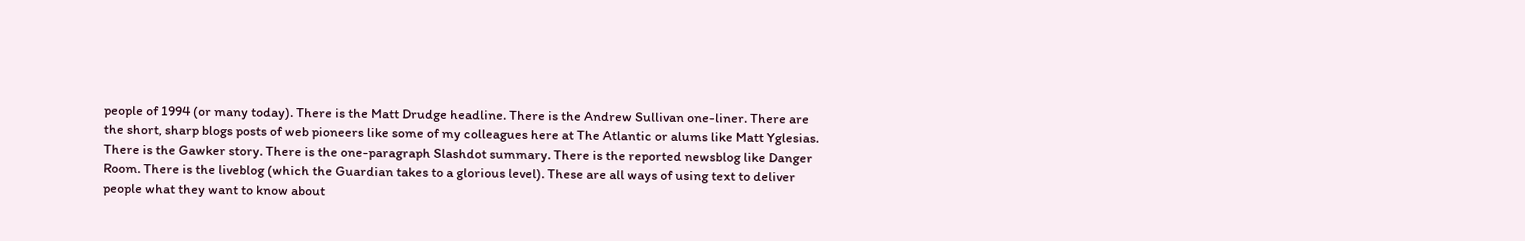people of 1994 (or many today). There is the Matt Drudge headline. There is the Andrew Sullivan one-liner. There are the short, sharp blogs posts of web pioneers like some of my colleagues here at The Atlantic or alums like Matt Yglesias. There is the Gawker story. There is the one-paragraph Slashdot summary. There is the reported newsblog like Danger Room. There is the liveblog (which the Guardian takes to a glorious level). These are all ways of using text to deliver people what they want to know about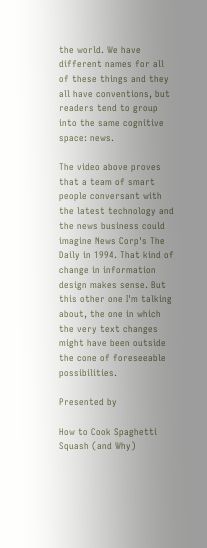the world. We have different names for all of these things and they all have conventions, but readers tend to group into the same cognitive space: news.

The video above proves that a team of smart people conversant with the latest technology and the news business could imagine News Corp's The Daily in 1994. That kind of change in information design makes sense. But this other one I'm talking about, the one in which the very text changes might have been outside the cone of foreseeable possibilities.

Presented by

How to Cook Spaghetti Squash (and Why)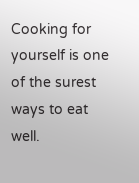Cooking for yourself is one of the surest ways to eat well.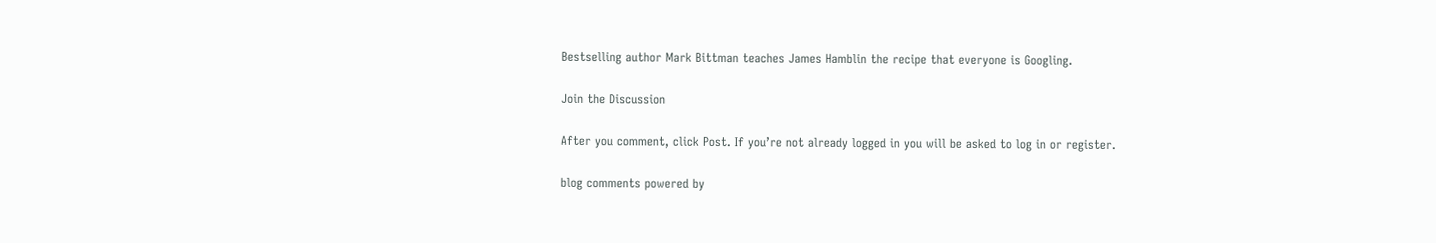Bestselling author Mark Bittman teaches James Hamblin the recipe that everyone is Googling.

Join the Discussion

After you comment, click Post. If you’re not already logged in you will be asked to log in or register.

blog comments powered by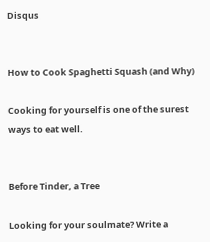Disqus


How to Cook Spaghetti Squash (and Why)

Cooking for yourself is one of the surest ways to eat well.


Before Tinder, a Tree

Looking for your soulmate? Write a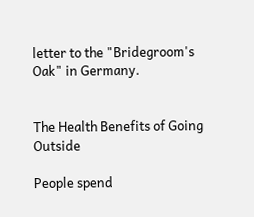letter to the "Bridegroom's Oak" in Germany.


The Health Benefits of Going Outside

People spend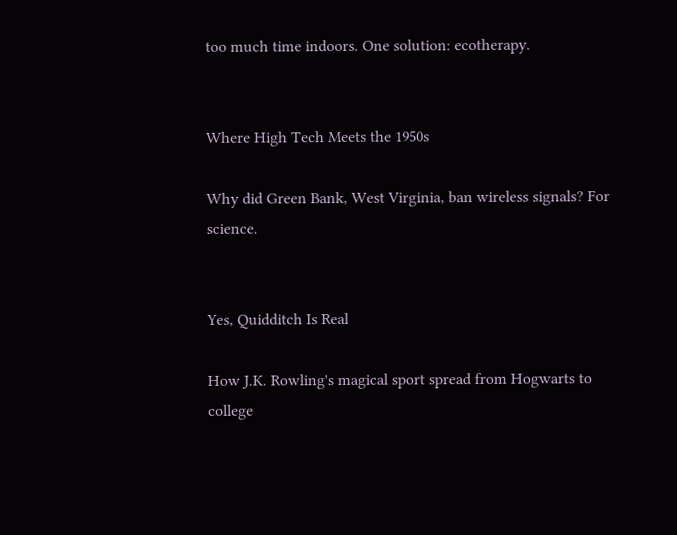too much time indoors. One solution: ecotherapy.


Where High Tech Meets the 1950s

Why did Green Bank, West Virginia, ban wireless signals? For science.


Yes, Quidditch Is Real

How J.K. Rowling's magical sport spread from Hogwarts to college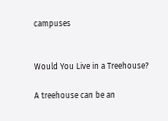campuses


Would You Live in a Treehouse?

A treehouse can be an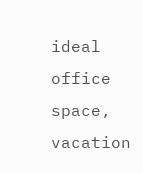ideal office space, vacation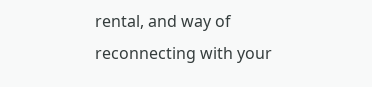rental, and way of reconnecting with your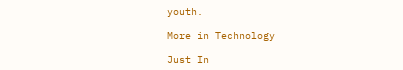youth.

More in Technology

Just In